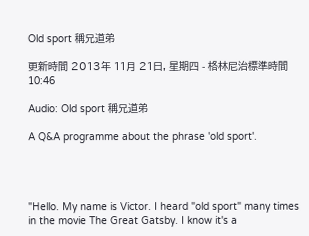Old sport 稱兄道弟

更新時間 2013年 11月 21日, 星期四 - 格林尼治標準時間10:46

Audio: Old sport 稱兄道弟

A Q&A programme about the phrase 'old sport'.




"Hello. My name is Victor. I heard "old sport" many times in the movie The Great Gatsby. I know it's a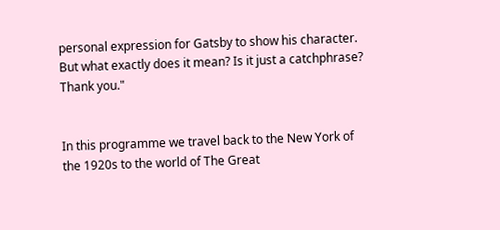personal expression for Gatsby to show his character. But what exactly does it mean? Is it just a catchphrase? Thank you."


In this programme we travel back to the New York of the 1920s to the world of The Great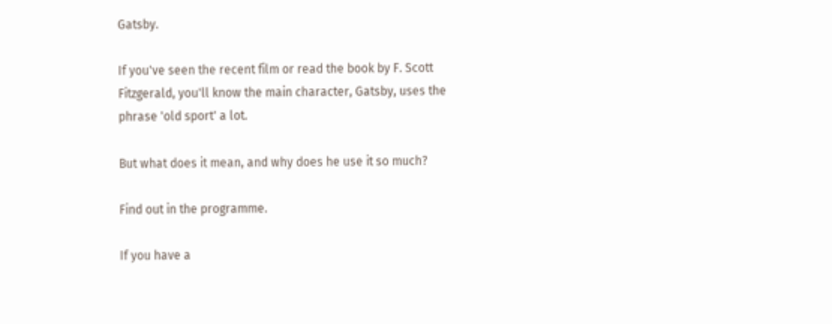Gatsby.

If you've seen the recent film or read the book by F. Scott Fitzgerald, you'll know the main character, Gatsby, uses the phrase 'old sport' a lot.

But what does it mean, and why does he use it so much?

Find out in the programme.

If you have a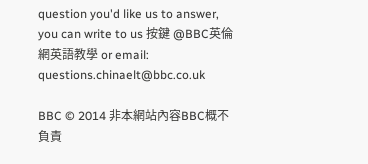question you'd like us to answer, you can write to us 按鍵 @BBC英倫網英語教學 or email: questions.chinaelt@bbc.co.uk

BBC © 2014 非本網站內容BBC概不負責